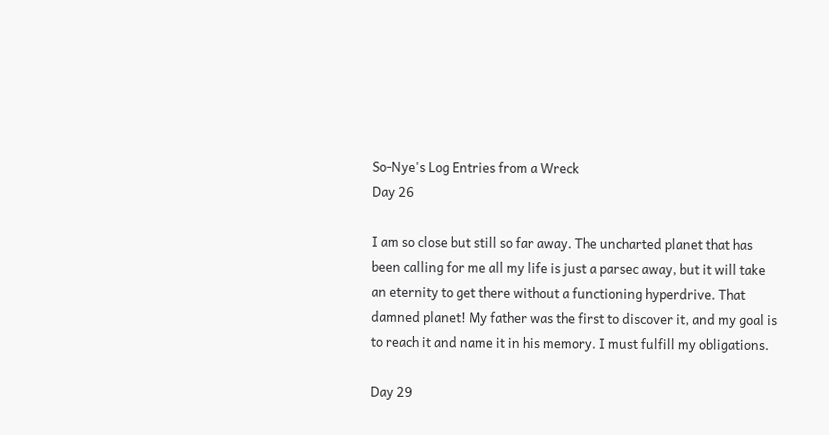So-Nye's Log Entries from a Wreck
Day 26

I am so close but still so far away. The uncharted planet that has been calling for me all my life is just a parsec away, but it will take an eternity to get there without a functioning hyperdrive. That damned planet! My father was the first to discover it, and my goal is to reach it and name it in his memory. I must fulfill my obligations.

Day 29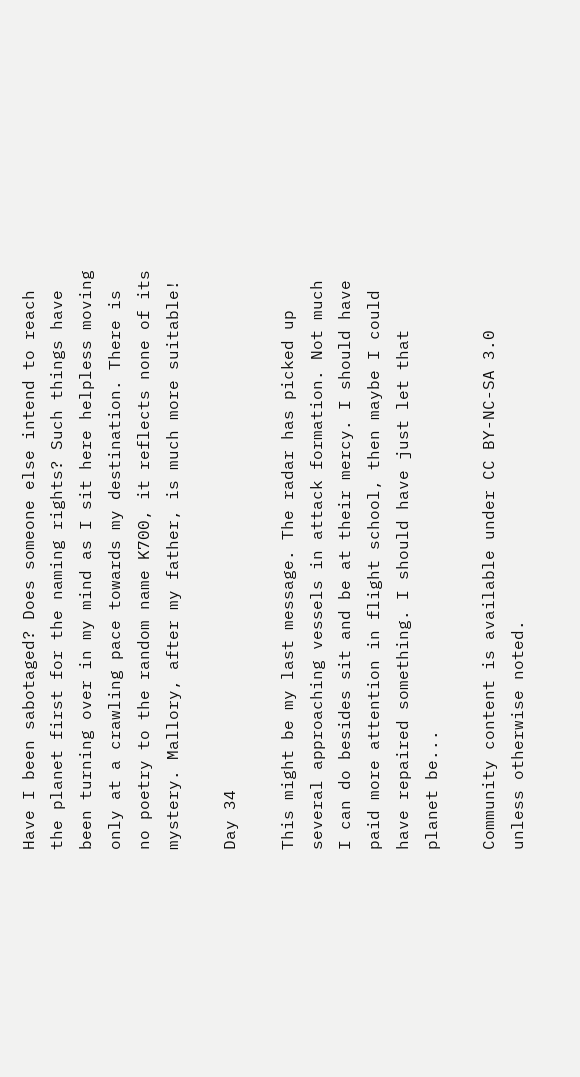Have I been sabotaged? Does someone else intend to reach the planet first for the naming rights? Such things have been turning over in my mind as I sit here helpless moving only at a crawling pace towards my destination. There is no poetry to the random name K700, it reflects none of its mystery. Mallory, after my father, is much more suitable!

Day 34

This might be my last message. The radar has picked up several approaching vessels in attack formation. Not much I can do besides sit and be at their mercy. I should have paid more attention in flight school, then maybe I could have repaired something. I should have just let that planet be...

Community content is available under CC BY-NC-SA 3.0 unless otherwise noted.